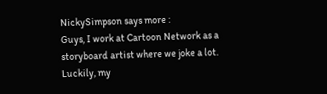NickySimpson says more :
Guys, I work at Cartoon Network as a storyboard artist where we joke a lot. Luckily, my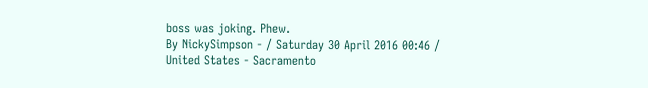boss was joking. Phew.
By NickySimpson - / Saturday 30 April 2016 00:46 / United States - Sacramento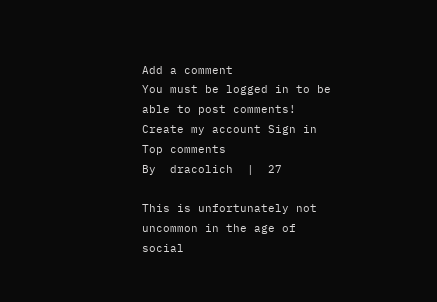Add a comment
You must be logged in to be able to post comments!
Create my account Sign in
Top comments
By  dracolich  |  27

This is unfortunately not uncommon in the age of social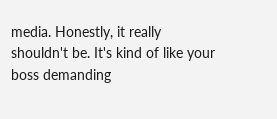media. Honestly, it really shouldn't be. It's kind of like your boss demanding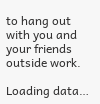to hang out with you and your friends outside work.

Loading data…